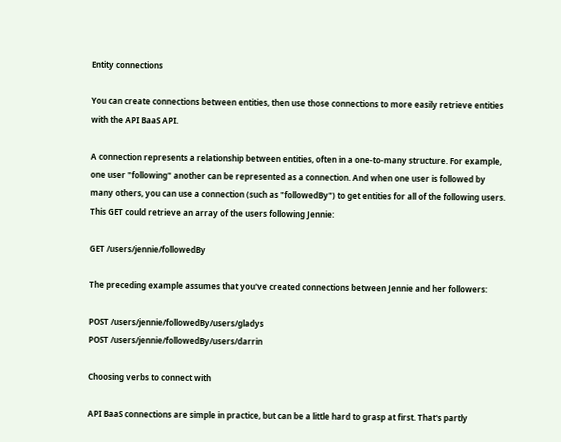Entity connections

You can create connections between entities, then use those connections to more easily retrieve entities with the API BaaS API.

A connection represents a relationship between entities, often in a one-to-many structure. For example, one user "following" another can be represented as a connection. And when one user is followed by many others, you can use a connection (such as "followedBy") to get entities for all of the following users. This GET could retrieve an array of the users following Jennie:

GET /users/jennie/followedBy

The preceding example assumes that you've created connections between Jennie and her followers:

POST /users/jennie/followedBy/users/gladys
POST /users/jennie/followedBy/users/darrin

Choosing verbs to connect with

API BaaS connections are simple in practice, but can be a little hard to grasp at first. That's partly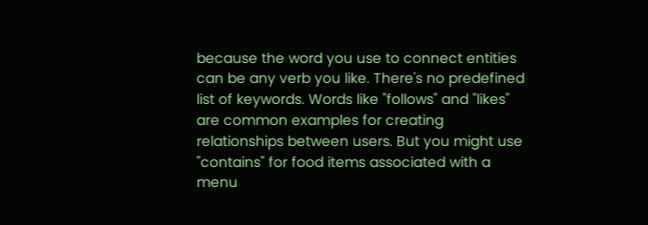because the word you use to connect entities can be any verb you like. There's no predefined list of keywords. Words like "follows" and "likes" are common examples for creating relationships between users. But you might use "contains" for food items associated with a menu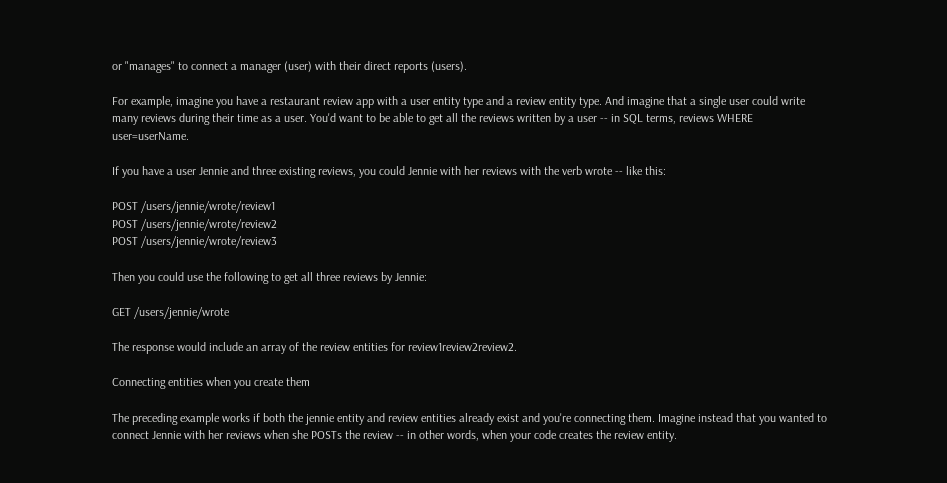or "manages" to connect a manager (user) with their direct reports (users).

For example, imagine you have a restaurant review app with a user entity type and a review entity type. And imagine that a single user could write many reviews during their time as a user. You'd want to be able to get all the reviews written by a user -- in SQL terms, reviews WHERE user=userName.

If you have a user Jennie and three existing reviews, you could Jennie with her reviews with the verb wrote -- like this:

POST /users/jennie/wrote/review1
POST /users/jennie/wrote/review2
POST /users/jennie/wrote/review3

Then you could use the following to get all three reviews by Jennie:

GET /users/jennie/wrote

The response would include an array of the review entities for review1review2review2.

Connecting entities when you create them

The preceding example works if both the jennie entity and review entities already exist and you're connecting them. Imagine instead that you wanted to connect Jennie with her reviews when she POSTs the review -- in other words, when your code creates the review entity.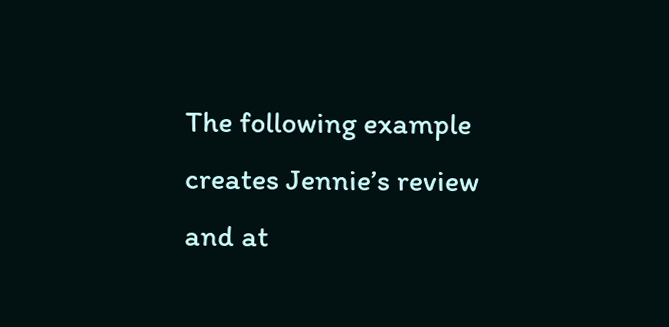The following example creates Jennie’s review and at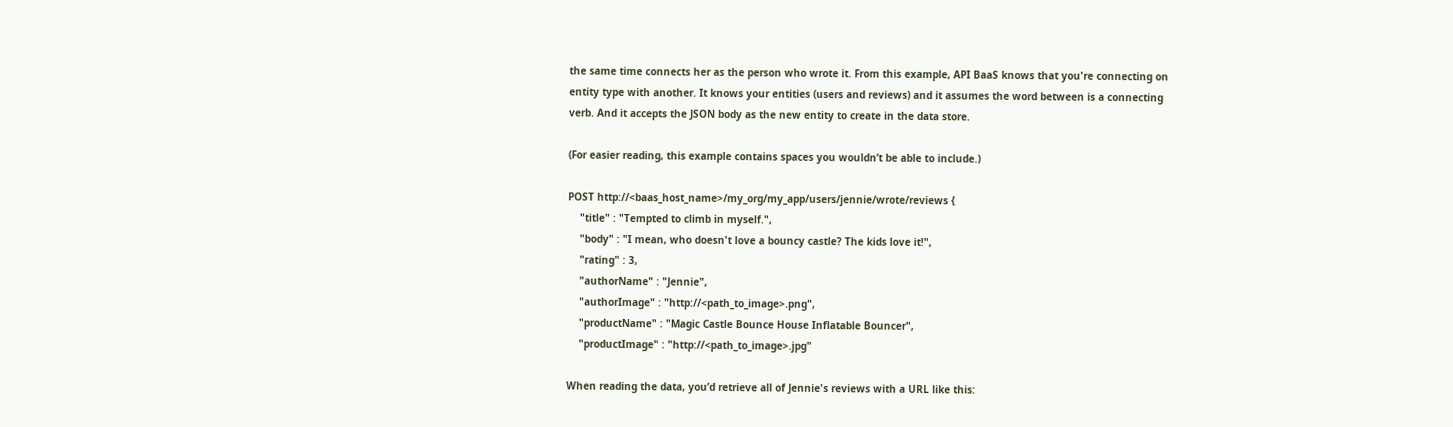the same time connects her as the person who wrote it. From this example, API BaaS knows that you're connecting on entity type with another. It knows your entities (users and reviews) and it assumes the word between is a connecting verb. And it accepts the JSON body as the new entity to create in the data store.

(For easier reading, this example contains spaces you wouldn’t be able to include.)

POST http://<baas_host_name>/my_org/my_app/users/jennie/wrote/reviews {
    "title" : "Tempted to climb in myself.",
    "body" : "I mean, who doesn't love a bouncy castle? The kids love it!",
    "rating" : 3,
    "authorName" : "Jennie",
    "authorImage" : "http://<path_to_image>.png",
    "productName" : "Magic Castle Bounce House Inflatable Bouncer",
    "productImage" : "http://<path_to_image>.jpg"

When reading the data, you’d retrieve all of Jennie's reviews with a URL like this: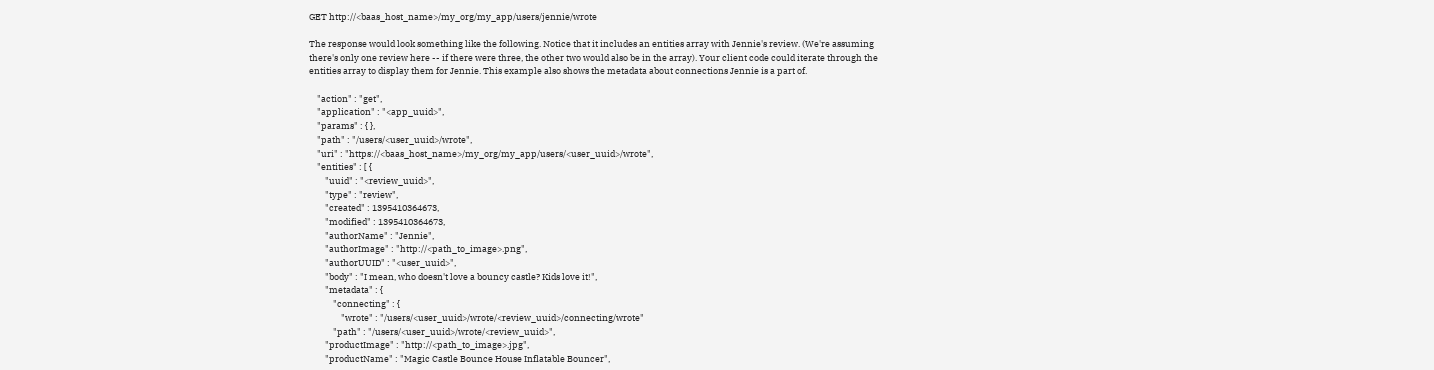GET http://<baas_host_name>/my_org/my_app/users/jennie/wrote

The response would look something like the following. Notice that it includes an entities array with Jennie's review. (We're assuming there's only one review here -- if there were three, the other two would also be in the array). Your client code could iterate through the entities array to display them for Jennie. This example also shows the metadata about connections Jennie is a part of.

    "action" : "get",
    "application" : "<app_uuid>",
    "params" : { },
    "path" : "/users/<user_uuid>/wrote",
    "uri" : "https://<baas_host_name>/my_org/my_app/users/<user_uuid>/wrote",
    "entities" : [ {
        "uuid" : "<review_uuid>",
        "type" : "review",
        "created" : 1395410364673,
        "modified" : 1395410364673,
        "authorName" : "Jennie",
        "authorImage" : "http://<path_to_image>.png",
        "authorUUID" : "<user_uuid>",
        "body" : "I mean, who doesn't love a bouncy castle? Kids love it!",
        "metadata" : {
            "connecting" : {
                "wrote" : "/users/<user_uuid>/wrote/<review_uuid>/connecting/wrote"
            "path" : "/users/<user_uuid>/wrote/<review_uuid>",
        "productImage" : "http://<path_to_image>.jpg",
        "productName" : "Magic Castle Bounce House Inflatable Bouncer",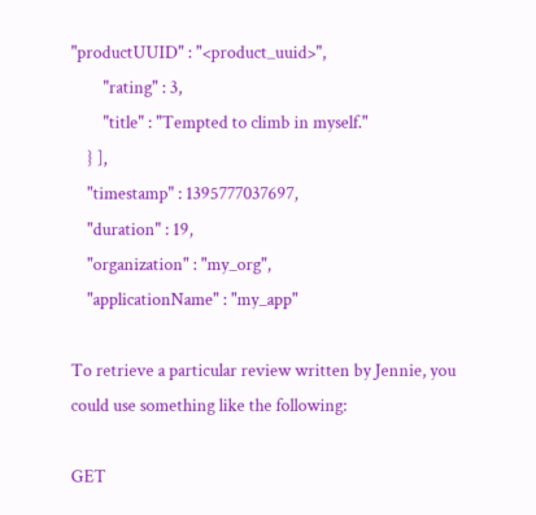"productUUID" : "<product_uuid>",
        "rating" : 3,
        "title" : "Tempted to climb in myself."
    } ],
    "timestamp" : 1395777037697,
    "duration" : 19,
    "organization" : "my_org",
    "applicationName" : "my_app"

To retrieve a particular review written by Jennie, you could use something like the following:

GET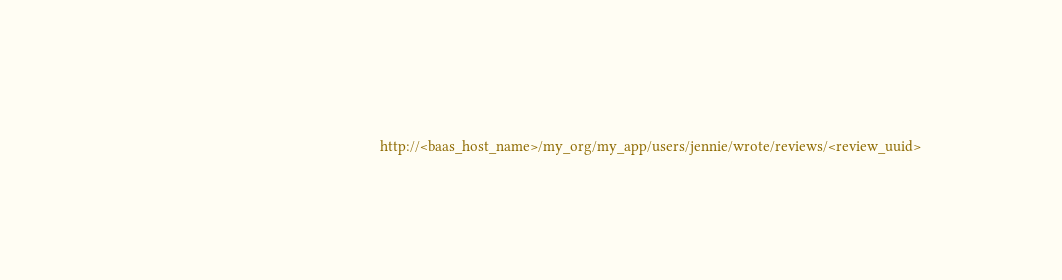http://<baas_host_name>/my_org/my_app/users/jennie/wrote/reviews/<review_uuid>